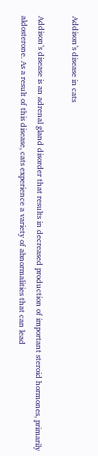Addison’s disease in cats

Addison’s disease is an adrenal gland disorder that results in decreased production of important steroid hormones, primarily aldosterone. As a result of this disease, cats experience a variety of abnormalities that can lead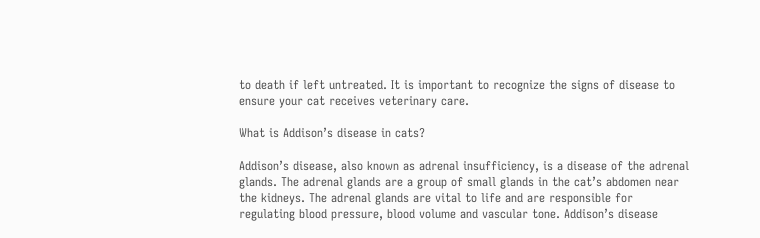to death if left untreated. It is important to recognize the signs of disease to ensure your cat receives veterinary care.

What is Addison’s disease in cats?

Addison’s disease, also known as adrenal insufficiency, is a disease of the adrenal glands. The adrenal glands are a group of small glands in the cat’s abdomen near the kidneys. The adrenal glands are vital to life and are responsible for regulating blood pressure, blood volume and vascular tone. Addison’s disease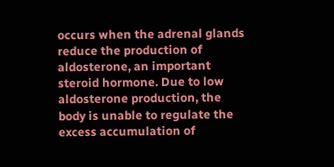occurs when the adrenal glands reduce the production of aldosterone, an important steroid hormone. Due to low aldosterone production, the body is unable to regulate the excess accumulation of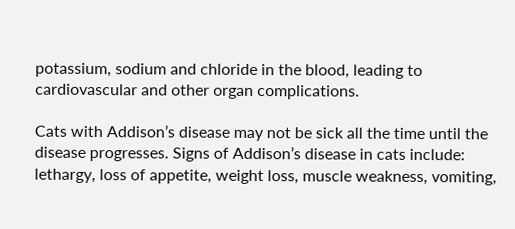potassium, sodium and chloride in the blood, leading to cardiovascular and other organ complications.

Cats with Addison’s disease may not be sick all the time until the disease progresses. Signs of Addison’s disease in cats include: lethargy, loss of appetite, weight loss, muscle weakness, vomiting,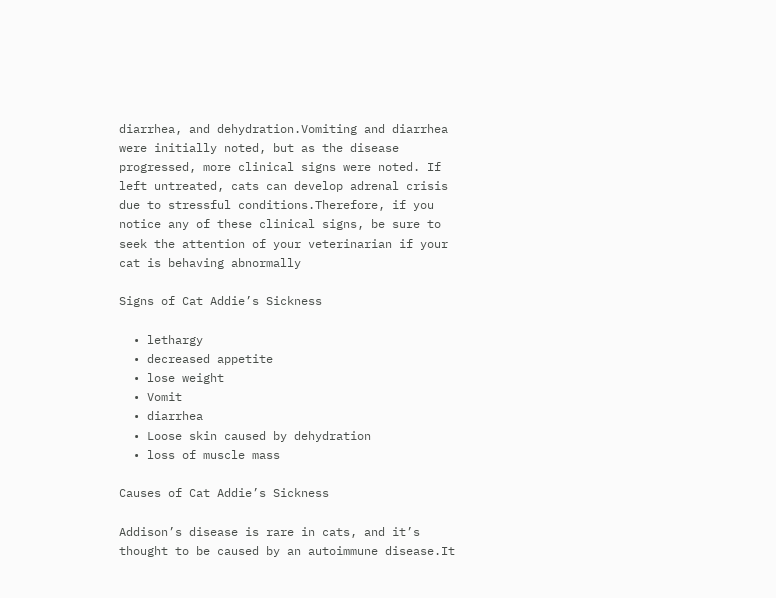diarrhea, and dehydration.Vomiting and diarrhea were initially noted, but as the disease progressed, more clinical signs were noted. If left untreated, cats can develop adrenal crisis due to stressful conditions.Therefore, if you notice any of these clinical signs, be sure to seek the attention of your veterinarian if your cat is behaving abnormally

Signs of Cat Addie’s Sickness

  • lethargy
  • decreased appetite
  • lose weight
  • Vomit
  • diarrhea
  • Loose skin caused by dehydration
  • loss of muscle mass

Causes of Cat Addie’s Sickness

Addison’s disease is rare in cats, and it’s thought to be caused by an autoimmune disease.It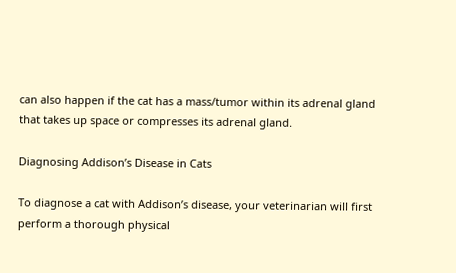can also happen if the cat has a mass/tumor within its adrenal gland that takes up space or compresses its adrenal gland.

Diagnosing Addison’s Disease in Cats

To diagnose a cat with Addison’s disease, your veterinarian will first perform a thorough physical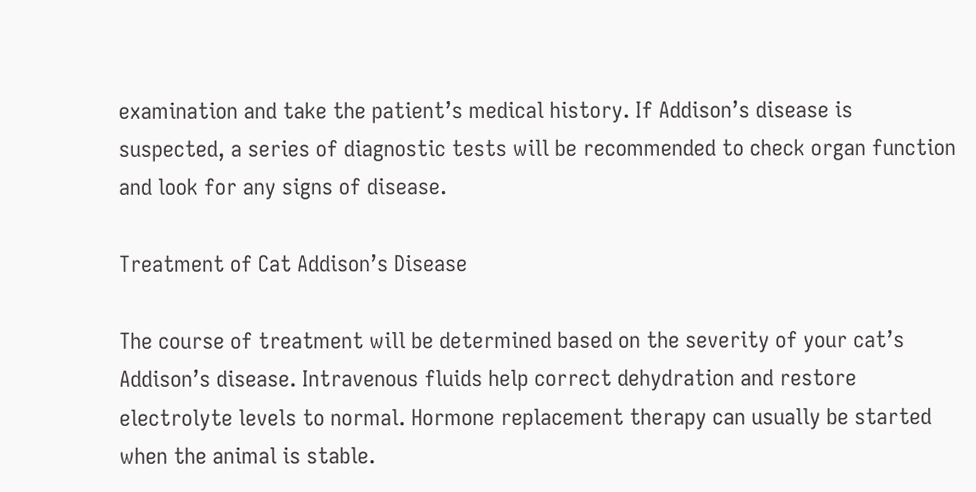examination and take the patient’s medical history. If Addison’s disease is suspected, a series of diagnostic tests will be recommended to check organ function and look for any signs of disease.

Treatment of Cat Addison’s Disease

The course of treatment will be determined based on the severity of your cat’s Addison’s disease. Intravenous fluids help correct dehydration and restore electrolyte levels to normal. Hormone replacement therapy can usually be started when the animal is stable.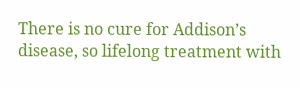There is no cure for Addison’s disease, so lifelong treatment with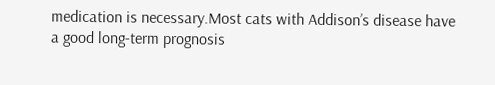medication is necessary.Most cats with Addison’s disease have a good long-term prognosis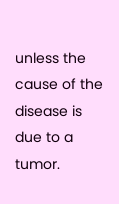unless the cause of the disease is due to a tumor.